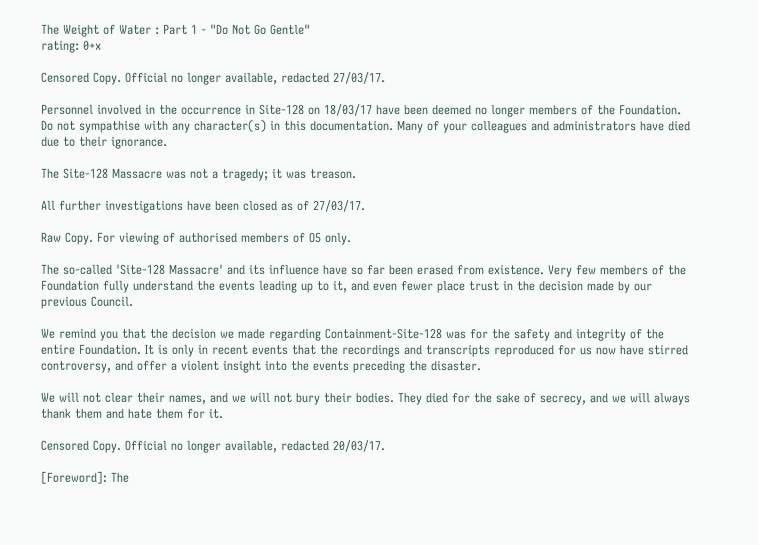The Weight of Water : Part 1 - "Do Not Go Gentle"
rating: 0+x

Censored Copy. Official no longer available, redacted 27/03/17.

Personnel involved in the occurrence in Site-128 on 18/03/17 have been deemed no longer members of the Foundation. Do not sympathise with any character(s) in this documentation. Many of your colleagues and administrators have died due to their ignorance.

The Site-128 Massacre was not a tragedy; it was treason.

All further investigations have been closed as of 27/03/17.

Raw Copy. For viewing of authorised members of O5 only.

The so-called 'Site-128 Massacre' and its influence have so far been erased from existence. Very few members of the Foundation fully understand the events leading up to it, and even fewer place trust in the decision made by our previous Council.

We remind you that the decision we made regarding Containment-Site-128 was for the safety and integrity of the entire Foundation. It is only in recent events that the recordings and transcripts reproduced for us now have stirred controversy, and offer a violent insight into the events preceding the disaster.

We will not clear their names, and we will not bury their bodies. They died for the sake of secrecy, and we will always thank them and hate them for it.

Censored Copy. Official no longer available, redacted 20/03/17.

[Foreword]: The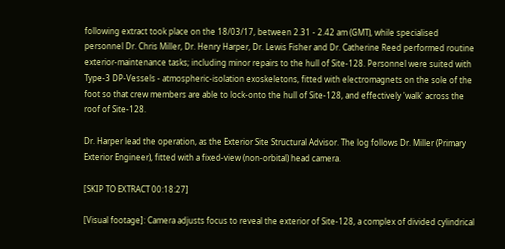following extract took place on the 18/03/17, between 2.31 - 2.42 am (GMT), while specialised personnel Dr. Chris Miller, Dr. Henry Harper, Dr. Lewis Fisher and Dr. Catherine Reed performed routine exterior-maintenance tasks; including minor repairs to the hull of Site-128. Personnel were suited with Type-3 DP-Vessels - atmospheric-isolation exoskeletons, fitted with electromagnets on the sole of the foot so that crew members are able to lock-onto the hull of Site-128, and effectively 'walk' across the roof of Site-128.

Dr. Harper lead the operation, as the Exterior Site Structural Advisor. The log follows Dr. Miller (Primary Exterior Engineer), fitted with a fixed-view (non-orbital) head camera.

[SKIP TO EXTRACT 00:18:27]

[Visual footage]: Camera adjusts focus to reveal the exterior of Site-128, a complex of divided cylindrical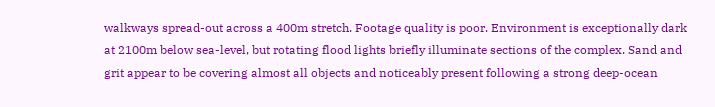walkways spread-out across a 400m stretch. Footage quality is poor. Environment is exceptionally dark at 2100m below sea-level, but rotating flood lights briefly illuminate sections of the complex. Sand and grit appear to be covering almost all objects and noticeably present following a strong deep-ocean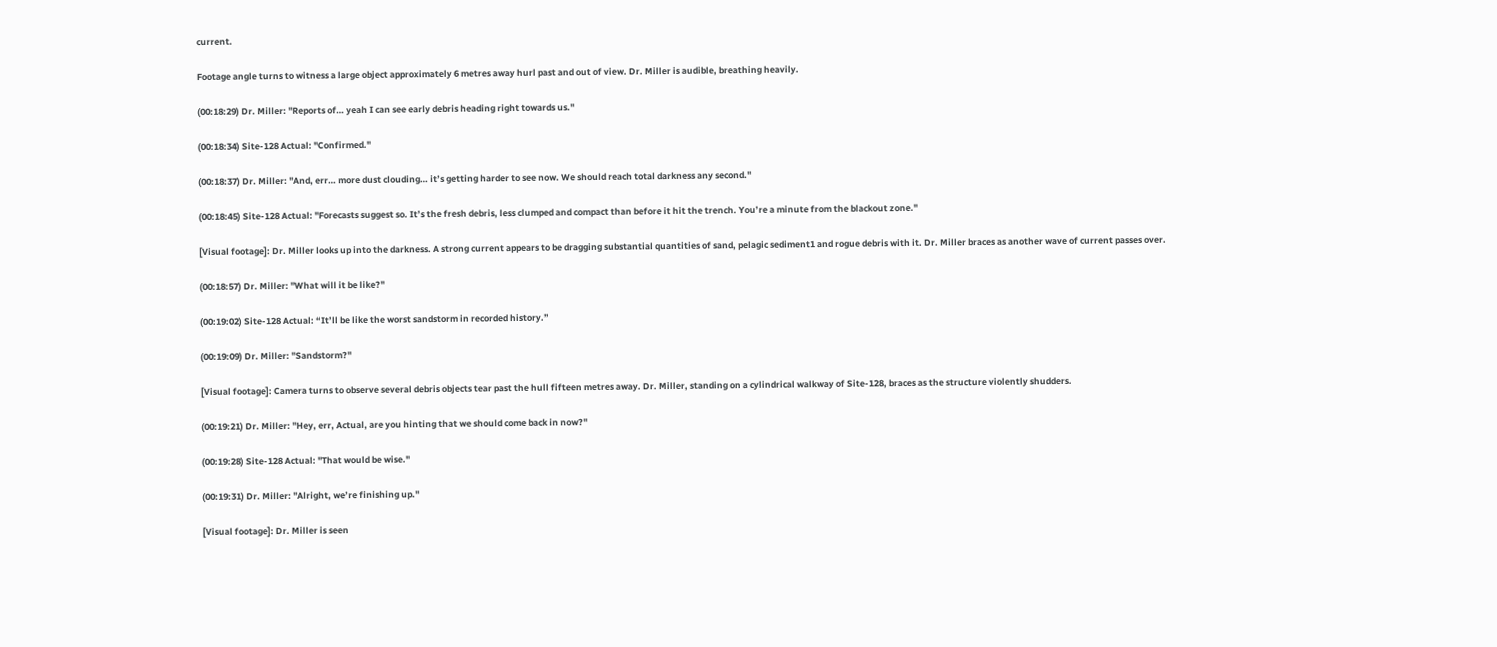current.

Footage angle turns to witness a large object approximately 6 metres away hurl past and out of view. Dr. Miller is audible, breathing heavily.

(00:18:29) Dr. Miller: "Reports of… yeah I can see early debris heading right towards us."

(00:18:34) Site-128 Actual: "Confirmed."

(00:18:37) Dr. Miller: "And, err… more dust clouding… it’s getting harder to see now. We should reach total darkness any second."

(00:18:45) Site-128 Actual: "Forecasts suggest so. It’s the fresh debris, less clumped and compact than before it hit the trench. You’re a minute from the blackout zone."

[Visual footage]: Dr. Miller looks up into the darkness. A strong current appears to be dragging substantial quantities of sand, pelagic sediment1 and rogue debris with it. Dr. Miller braces as another wave of current passes over.

(00:18:57) Dr. Miller: "What will it be like?"

(00:19:02) Site-128 Actual: “It’ll be like the worst sandstorm in recorded history.”

(00:19:09) Dr. Miller: "Sandstorm?"

[Visual footage]: Camera turns to observe several debris objects tear past the hull fifteen metres away. Dr. Miller, standing on a cylindrical walkway of Site-128, braces as the structure violently shudders.

(00:19:21) Dr. Miller: "Hey, err, Actual, are you hinting that we should come back in now?"

(00:19:28) Site-128 Actual: "That would be wise."

(00:19:31) Dr. Miller: "Alright, we’re finishing up."

[Visual footage]: Dr. Miller is seen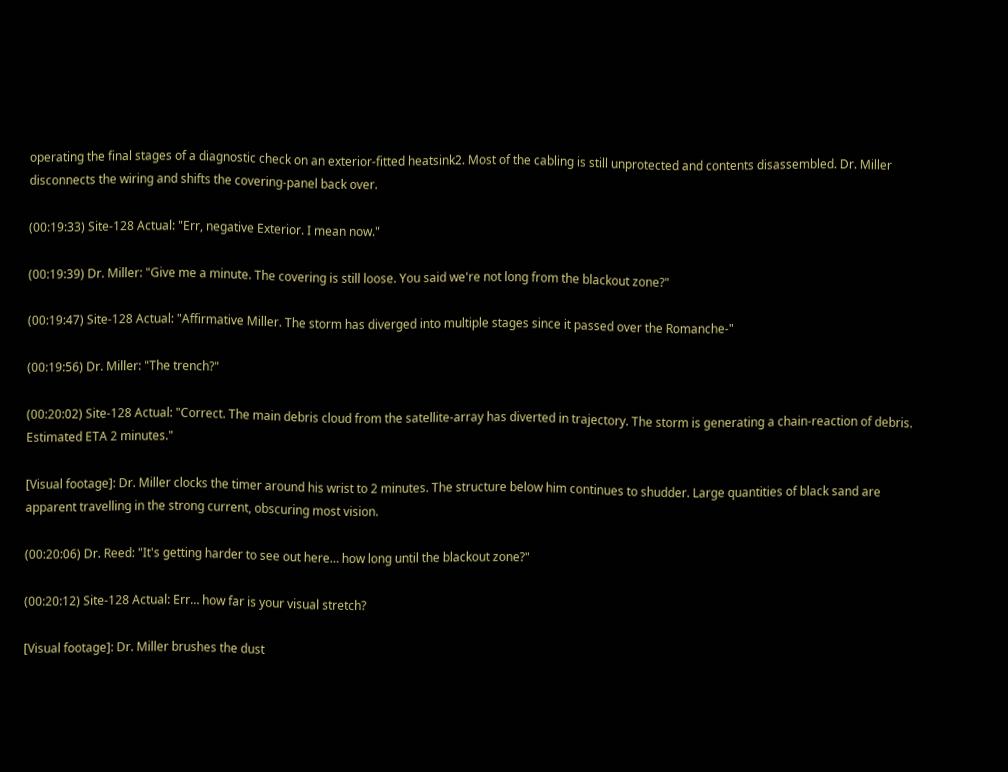operating the final stages of a diagnostic check on an exterior-fitted heatsink2. Most of the cabling is still unprotected and contents disassembled. Dr. Miller disconnects the wiring and shifts the covering-panel back over.

(00:19:33) Site-128 Actual: "Err, negative Exterior. I mean now."

(00:19:39) Dr. Miller: "Give me a minute. The covering is still loose. You said we're not long from the blackout zone?"

(00:19:47) Site-128 Actual: "Affirmative Miller. The storm has diverged into multiple stages since it passed over the Romanche-"

(00:19:56) Dr. Miller: "The trench?"

(00:20:02) Site-128 Actual: "Correct. The main debris cloud from the satellite-array has diverted in trajectory. The storm is generating a chain-reaction of debris. Estimated ETA 2 minutes."

[Visual footage]: Dr. Miller clocks the timer around his wrist to 2 minutes. The structure below him continues to shudder. Large quantities of black sand are apparent travelling in the strong current, obscuring most vision.

(00:20:06) Dr. Reed: "It's getting harder to see out here… how long until the blackout zone?"

(00:20:12) Site-128 Actual: Err… how far is your visual stretch?

[Visual footage]: Dr. Miller brushes the dust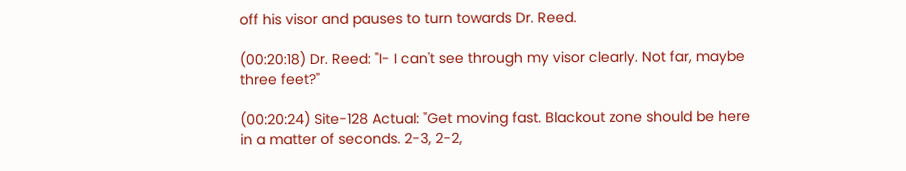off his visor and pauses to turn towards Dr. Reed.

(00:20:18) Dr. Reed: "I- I can't see through my visor clearly. Not far, maybe three feet?"

(00:20:24) Site-128 Actual: "Get moving fast. Blackout zone should be here in a matter of seconds. 2-3, 2-2,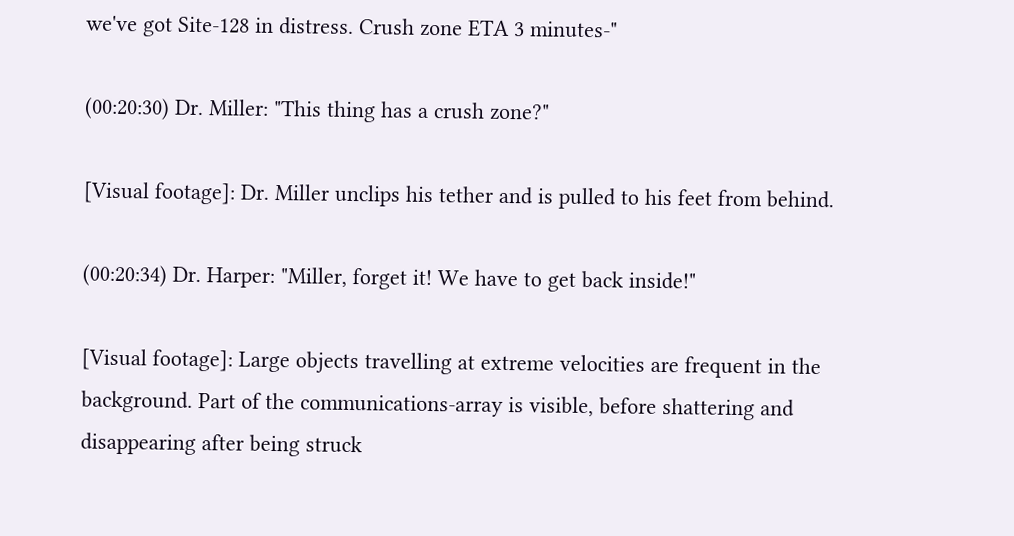we've got Site-128 in distress. Crush zone ETA 3 minutes-"

(00:20:30) Dr. Miller: "This thing has a crush zone?"

[Visual footage]: Dr. Miller unclips his tether and is pulled to his feet from behind.

(00:20:34) Dr. Harper: "Miller, forget it! We have to get back inside!"

[Visual footage]: Large objects travelling at extreme velocities are frequent in the background. Part of the communications-array is visible, before shattering and disappearing after being struck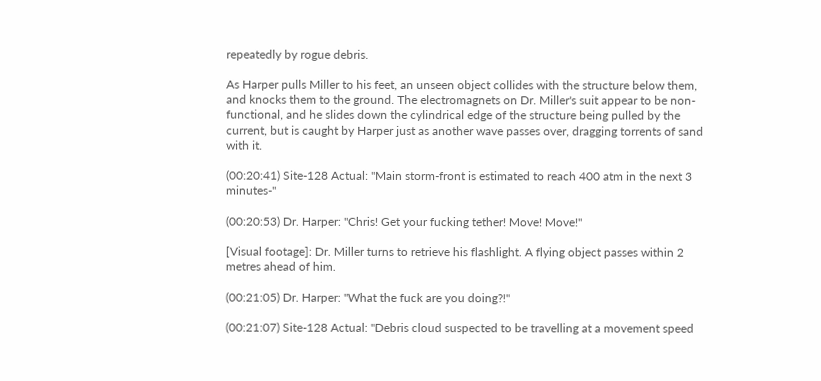repeatedly by rogue debris.

As Harper pulls Miller to his feet, an unseen object collides with the structure below them, and knocks them to the ground. The electromagnets on Dr. Miller's suit appear to be non-functional, and he slides down the cylindrical edge of the structure being pulled by the current, but is caught by Harper just as another wave passes over, dragging torrents of sand with it.

(00:20:41) Site-128 Actual: "Main storm-front is estimated to reach 400 atm in the next 3 minutes-"

(00:20:53) Dr. Harper: "Chris! Get your fucking tether! Move! Move!"

[Visual footage]: Dr. Miller turns to retrieve his flashlight. A flying object passes within 2 metres ahead of him.

(00:21:05) Dr. Harper: "What the fuck are you doing?!"

(00:21:07) Site-128 Actual: "Debris cloud suspected to be travelling at a movement speed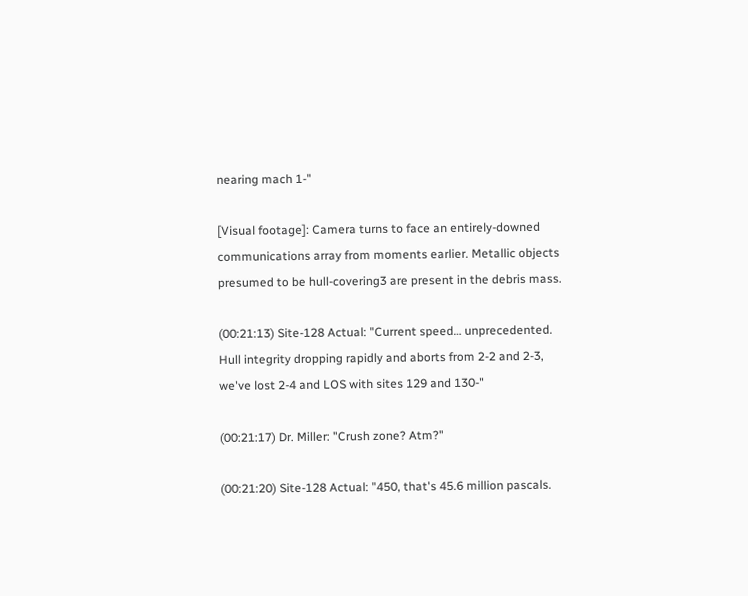nearing mach 1-"

[Visual footage]: Camera turns to face an entirely-downed communications array from moments earlier. Metallic objects presumed to be hull-covering3 are present in the debris mass.

(00:21:13) Site-128 Actual: "Current speed… unprecedented. Hull integrity dropping rapidly and aborts from 2-2 and 2-3, we've lost 2-4 and LOS with sites 129 and 130-"

(00:21:17) Dr. Miller: "Crush zone? Atm?"

(00:21:20) Site-128 Actual: "450, that's 45.6 million pascals.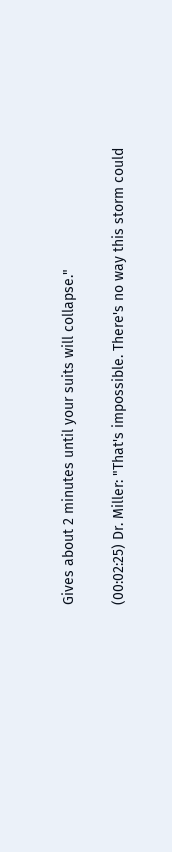Gives about 2 minutes until your suits will collapse."

(00:02:25) Dr. Miller: "That's impossible. There's no way this storm could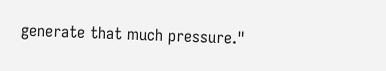generate that much pressure."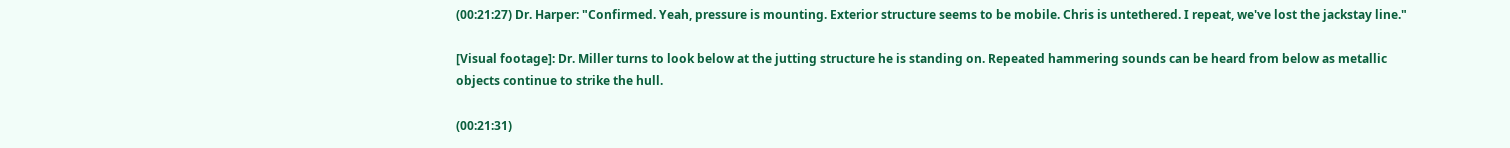(00:21:27) Dr. Harper: "Confirmed. Yeah, pressure is mounting. Exterior structure seems to be mobile. Chris is untethered. I repeat, we've lost the jackstay line."

[Visual footage]: Dr. Miller turns to look below at the jutting structure he is standing on. Repeated hammering sounds can be heard from below as metallic objects continue to strike the hull.

(00:21:31)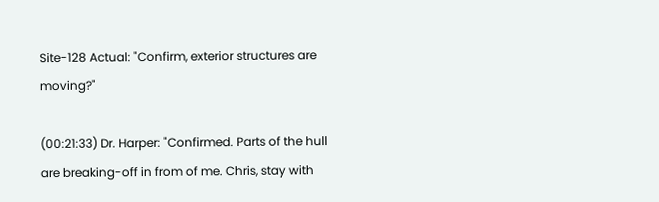Site-128 Actual: "Confirm, exterior structures are moving?"

(00:21:33) Dr. Harper: "Confirmed. Parts of the hull are breaking-off in from of me. Chris, stay with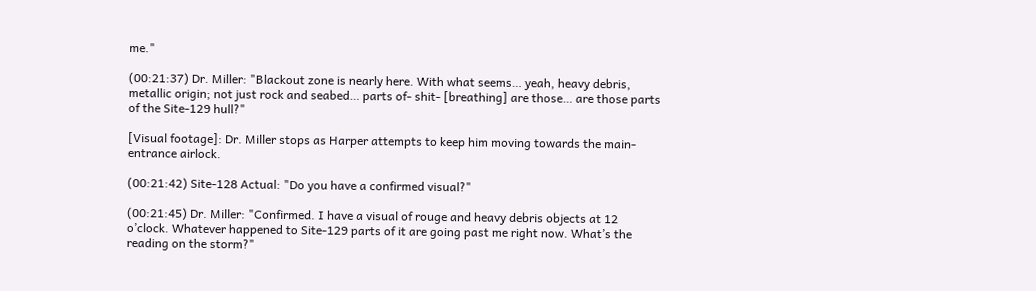me."

(00:21:37) Dr. Miller: "Blackout zone is nearly here. With what seems… yeah, heavy debris, metallic origin; not just rock and seabed… parts of- shit- [breathing] are those… are those parts of the Site-129 hull?"

[Visual footage]: Dr. Miller stops as Harper attempts to keep him moving towards the main-entrance airlock.

(00:21:42) Site-128 Actual: "Do you have a confirmed visual?"

(00:21:45) Dr. Miller: "Confirmed. I have a visual of rouge and heavy debris objects at 12 o’clock. Whatever happened to Site-129 parts of it are going past me right now. What’s the reading on the storm?"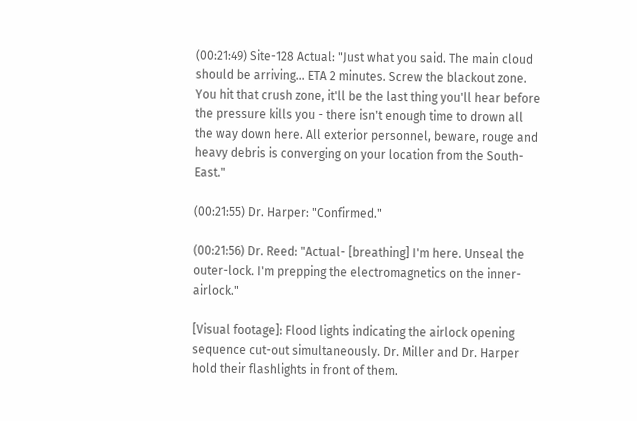(00:21:49) Site-128 Actual: "Just what you said. The main cloud should be arriving… ETA 2 minutes. Screw the blackout zone. You hit that crush zone, it'll be the last thing you'll hear before the pressure kills you - there isn't enough time to drown all the way down here. All exterior personnel, beware, rouge and heavy debris is converging on your location from the South-East."

(00:21:55) Dr. Harper: "Confirmed."

(00:21:56) Dr. Reed: "Actual- [breathing] I'm here. Unseal the outer-lock. I'm prepping the electromagnetics on the inner-airlock."

[Visual footage]: Flood lights indicating the airlock opening sequence cut-out simultaneously. Dr. Miller and Dr. Harper hold their flashlights in front of them.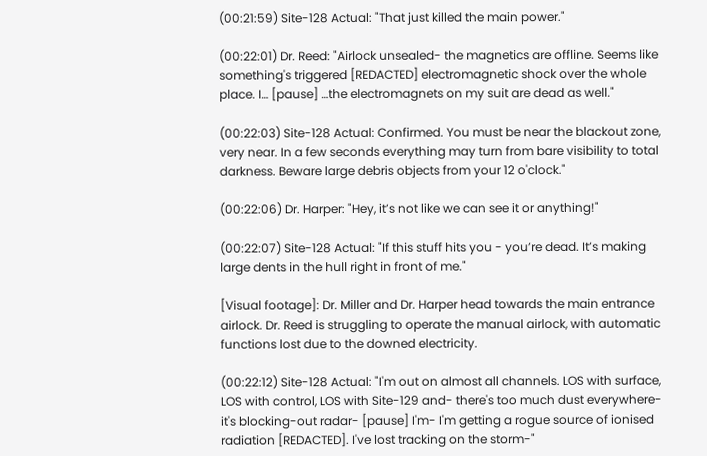(00:21:59) Site-128 Actual: "That just killed the main power."

(00:22:01) Dr. Reed: "Airlock unsealed- the magnetics are offline. Seems like something's triggered [REDACTED] electromagnetic shock over the whole place. I… [pause] …the electromagnets on my suit are dead as well."

(00:22:03) Site-128 Actual: Confirmed. You must be near the blackout zone, very near. In a few seconds everything may turn from bare visibility to total darkness. Beware large debris objects from your 12 o'clock."

(00:22:06) Dr. Harper: "Hey, it’s not like we can see it or anything!"

(00:22:07) Site-128 Actual: "If this stuff hits you - you’re dead. It’s making large dents in the hull right in front of me."

[Visual footage]: Dr. Miller and Dr. Harper head towards the main entrance airlock. Dr. Reed is struggling to operate the manual airlock, with automatic functions lost due to the downed electricity.

(00:22:12) Site-128 Actual: "I'm out on almost all channels. LOS with surface, LOS with control, LOS with Site-129 and- there's too much dust everywhere- it's blocking-out radar- [pause] I'm- I'm getting a rogue source of ionised radiation [REDACTED]. I've lost tracking on the storm-"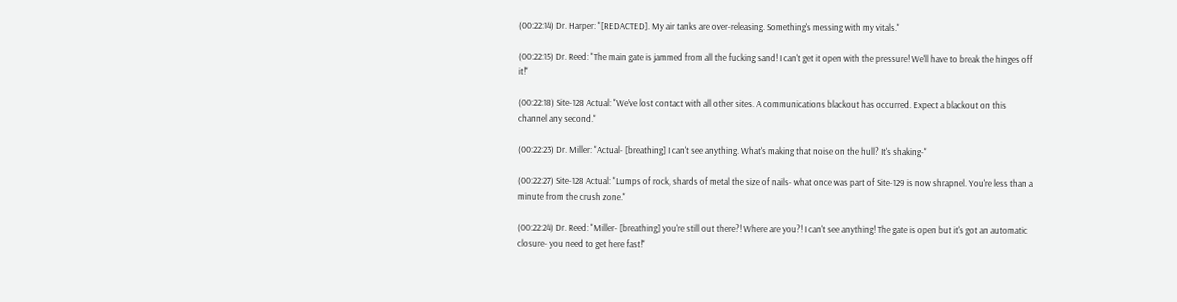(00:22:14) Dr. Harper: "[REDACTED]. My air tanks are over-releasing. Something's messing with my vitals."

(00:22:15) Dr. Reed: "The main gate is jammed from all the fucking sand! I can't get it open with the pressure! We'll have to break the hinges off it!"

(00:22:18) Site-128 Actual: "We’ve lost contact with all other sites. A communications blackout has occurred. Expect a blackout on this channel any second."

(00:22:23) Dr. Miller: "Actual- [breathing] I can't see anything. What's making that noise on the hull? It's shaking-"

(00:22:27) Site-128 Actual: "Lumps of rock, shards of metal the size of nails- what once was part of Site-129 is now shrapnel. You're less than a minute from the crush zone."

(00:22:24) Dr. Reed: "Miller- [breathing] you're still out there?! Where are you?! I can't see anything! The gate is open but it's got an automatic closure- you need to get here fast!"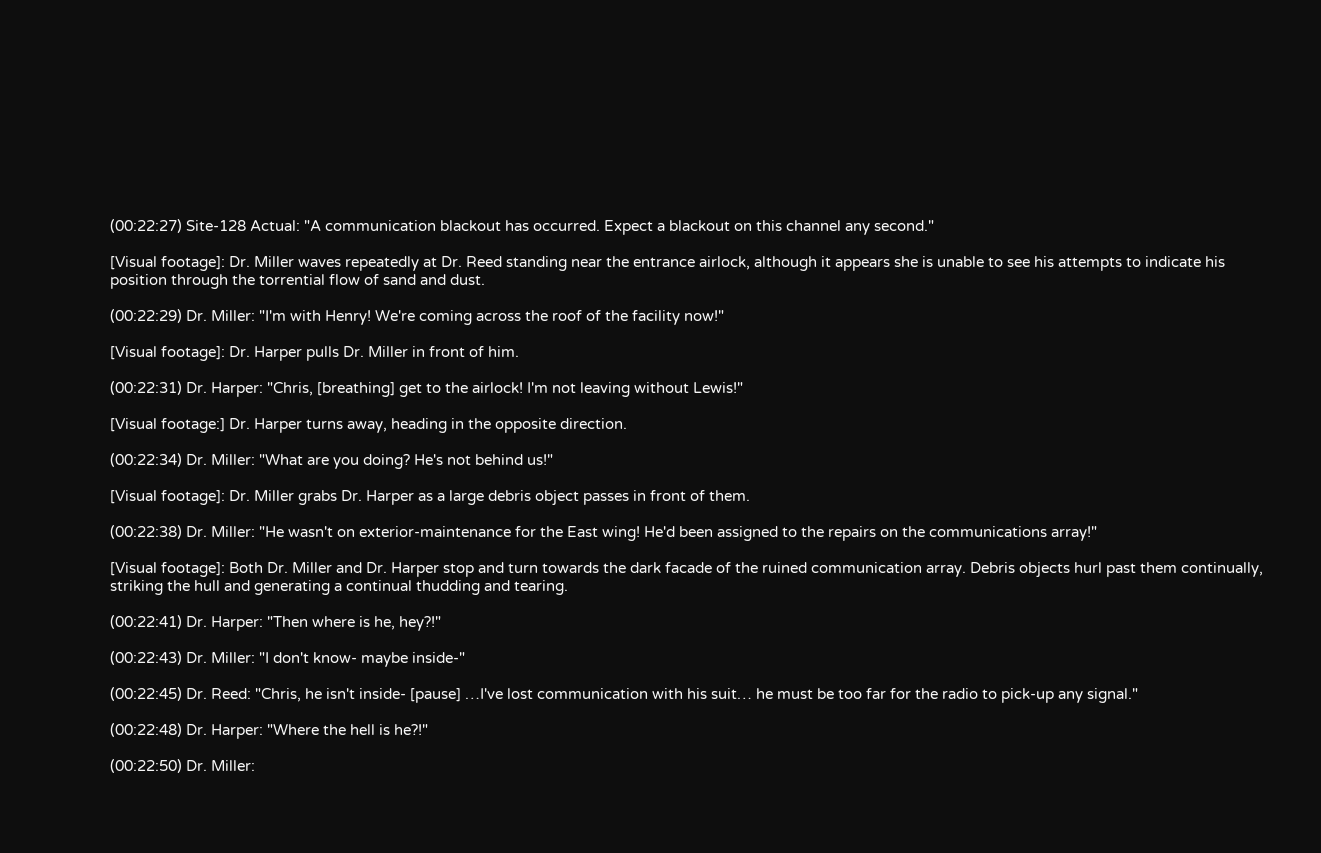(00:22:27) Site-128 Actual: "A communication blackout has occurred. Expect a blackout on this channel any second."

[Visual footage]: Dr. Miller waves repeatedly at Dr. Reed standing near the entrance airlock, although it appears she is unable to see his attempts to indicate his position through the torrential flow of sand and dust.

(00:22:29) Dr. Miller: "I'm with Henry! We're coming across the roof of the facility now!"

[Visual footage]: Dr. Harper pulls Dr. Miller in front of him.

(00:22:31) Dr. Harper: "Chris, [breathing] get to the airlock! I'm not leaving without Lewis!"

[Visual footage:] Dr. Harper turns away, heading in the opposite direction.

(00:22:34) Dr. Miller: "What are you doing? He's not behind us!"

[Visual footage]: Dr. Miller grabs Dr. Harper as a large debris object passes in front of them.

(00:22:38) Dr. Miller: "He wasn't on exterior-maintenance for the East wing! He'd been assigned to the repairs on the communications array!"

[Visual footage]: Both Dr. Miller and Dr. Harper stop and turn towards the dark facade of the ruined communication array. Debris objects hurl past them continually, striking the hull and generating a continual thudding and tearing.

(00:22:41) Dr. Harper: "Then where is he, hey?!"

(00:22:43) Dr. Miller: "I don't know- maybe inside-"

(00:22:45) Dr. Reed: "Chris, he isn't inside- [pause] …I've lost communication with his suit… he must be too far for the radio to pick-up any signal."

(00:22:48) Dr. Harper: "Where the hell is he?!"

(00:22:50) Dr. Miller: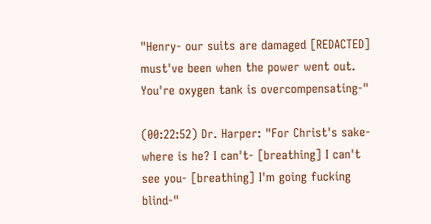"Henry- our suits are damaged [REDACTED] must've been when the power went out. You're oxygen tank is overcompensating-"

(00:22:52) Dr. Harper: "For Christ's sake- where is he? I can't- [breathing] I can't see you- [breathing] I'm going fucking blind-"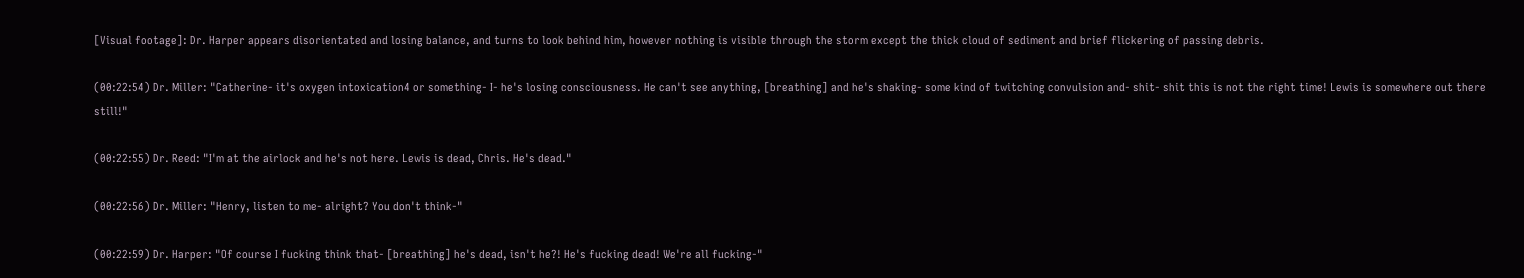[Visual footage]: Dr. Harper appears disorientated and losing balance, and turns to look behind him, however nothing is visible through the storm except the thick cloud of sediment and brief flickering of passing debris.

(00:22:54) Dr. Miller: "Catherine- it's oxygen intoxication4 or something- I- he's losing consciousness. He can't see anything, [breathing] and he's shaking- some kind of twitching convulsion and- shit- shit this is not the right time! Lewis is somewhere out there still!"

(00:22:55) Dr. Reed: "I'm at the airlock and he's not here. Lewis is dead, Chris. He's dead."

(00:22:56) Dr. Miller: "Henry, listen to me- alright? You don't think-"

(00:22:59) Dr. Harper: "Of course I fucking think that- [breathing] he's dead, isn't he?! He's fucking dead! We're all fucking-"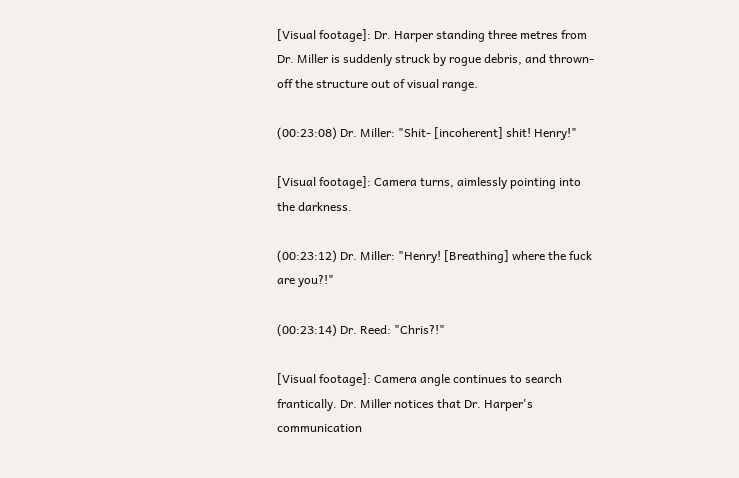[Visual footage]: Dr. Harper standing three metres from Dr. Miller is suddenly struck by rogue debris, and thrown-off the structure out of visual range.

(00:23:08) Dr. Miller: "Shit- [incoherent] shit! Henry!"

[Visual footage]: Camera turns, aimlessly pointing into the darkness.

(00:23:12) Dr. Miller: "Henry! [Breathing] where the fuck are you?!"

(00:23:14) Dr. Reed: "Chris?!"

[Visual footage]: Camera angle continues to search frantically. Dr. Miller notices that Dr. Harper's communication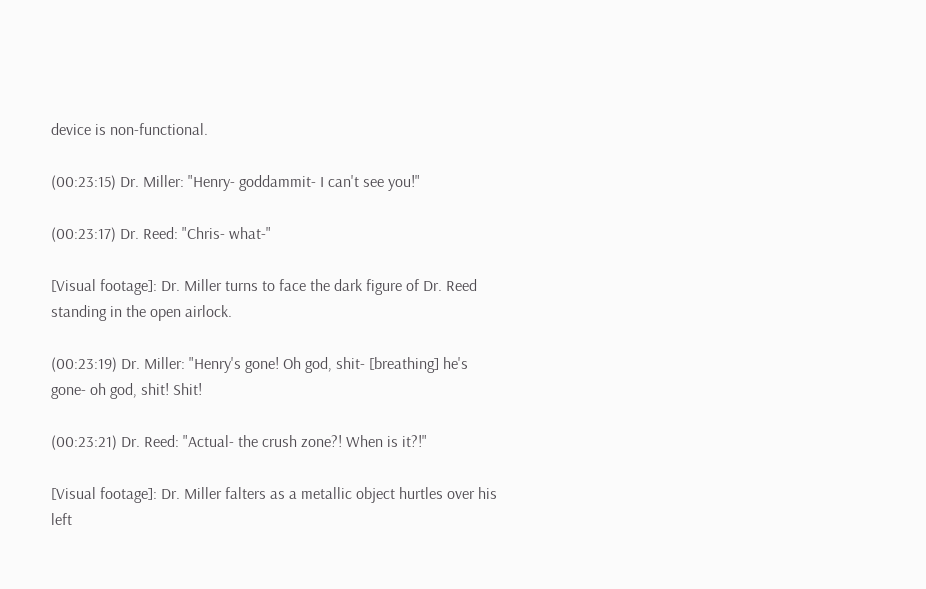device is non-functional.

(00:23:15) Dr. Miller: "Henry- goddammit- I can't see you!"

(00:23:17) Dr. Reed: "Chris- what-"

[Visual footage]: Dr. Miller turns to face the dark figure of Dr. Reed standing in the open airlock.

(00:23:19) Dr. Miller: "Henry's gone! Oh god, shit- [breathing] he's gone- oh god, shit! Shit!

(00:23:21) Dr. Reed: "Actual- the crush zone?! When is it?!"

[Visual footage]: Dr. Miller falters as a metallic object hurtles over his left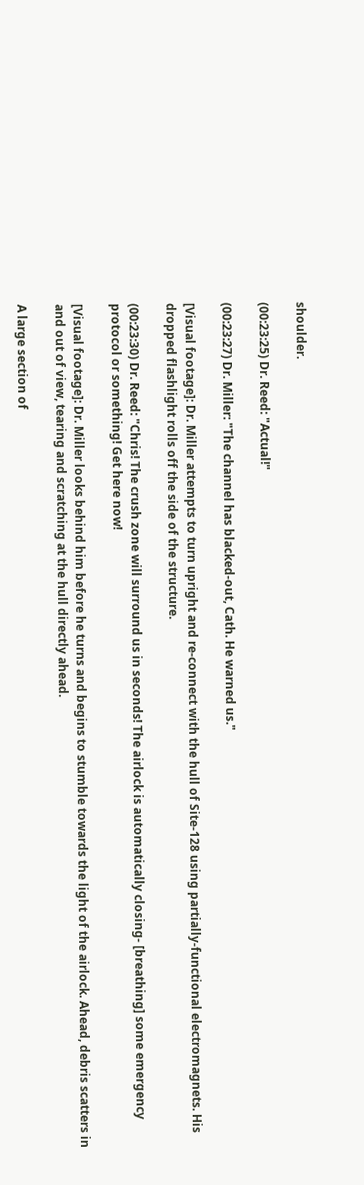shoulder.

(00:23:25) Dr. Reed: "Actual!"

(00:23:27) Dr. Miller: "The channel has blacked-out, Cath. He warned us."

[Visual footage]: Dr. Miller attempts to turn upright and re-connect with the hull of Site-128 using partially-functional electromagnets. His dropped flashlight rolls off the side of the structure.

(00:23:30) Dr. Reed: "Chris! The crush zone will surround us in seconds! The airlock is automatically closing- [breathing] some emergency protocol or something! Get here now!

[Visual footage]: Dr. Miller looks behind him before he turns and begins to stumble towards the light of the airlock. Ahead, debris scatters in and out of view, tearing and scratching at the hull directly ahead.

A large section of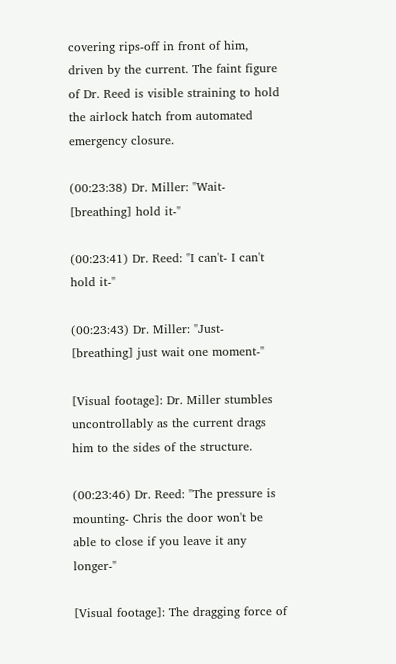covering rips-off in front of him, driven by the current. The faint figure of Dr. Reed is visible straining to hold the airlock hatch from automated emergency closure.

(00:23:38) Dr. Miller: "Wait- [breathing] hold it-"

(00:23:41) Dr. Reed: "I can't- I can't hold it-"

(00:23:43) Dr. Miller: "Just- [breathing] just wait one moment-"

[Visual footage]: Dr. Miller stumbles uncontrollably as the current drags him to the sides of the structure.

(00:23:46) Dr. Reed: "The pressure is mounting- Chris the door won't be able to close if you leave it any longer-"

[Visual footage]: The dragging force of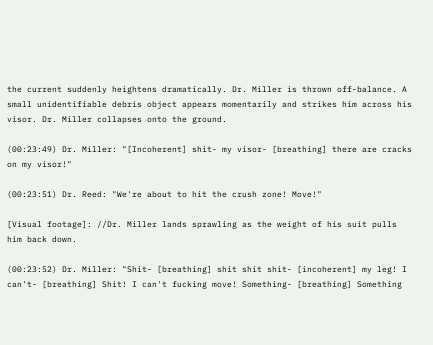the current suddenly heightens dramatically. Dr. Miller is thrown off-balance. A small unidentifiable debris object appears momentarily and strikes him across his visor. Dr. Miller collapses onto the ground.

(00:23:49) Dr. Miller: "[Incoherent] shit- my visor- [breathing] there are cracks on my visor!"

(00:23:51) Dr. Reed: "We're about to hit the crush zone! Move!"

[Visual footage]: //Dr. Miller lands sprawling as the weight of his suit pulls him back down.

(00:23:52) Dr. Miller: "Shit- [breathing] shit shit shit- [incoherent] my leg! I can't- [breathing] Shit! I can't fucking move! Something- [breathing] Something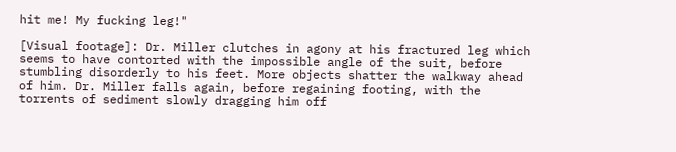hit me! My fucking leg!"

[Visual footage]: Dr. Miller clutches in agony at his fractured leg which seems to have contorted with the impossible angle of the suit, before stumbling disorderly to his feet. More objects shatter the walkway ahead of him. Dr. Miller falls again, before regaining footing, with the torrents of sediment slowly dragging him off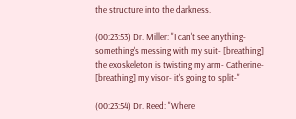the structure into the darkness.

(00:23:53) Dr. Miller: "I can't see anything- something's messing with my suit- [breathing] the exoskeleton is twisting my arm- Catherine- [breathing] my visor- it's going to split-"

(00:23:54) Dr. Reed: "Where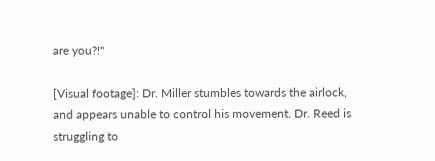are you?!"

[Visual footage]: Dr. Miller stumbles towards the airlock, and appears unable to control his movement. Dr. Reed is struggling to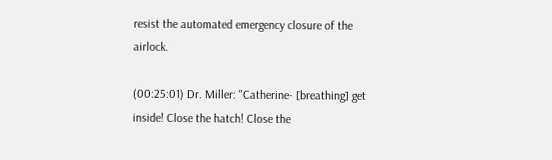resist the automated emergency closure of the airlock.

(00:25:01) Dr. Miller: "Catherine- [breathing] get inside! Close the hatch! Close the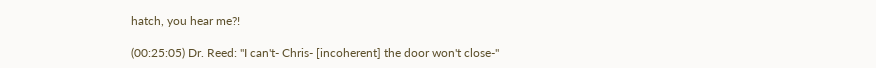hatch, you hear me?!

(00:25:05) Dr. Reed: "I can't- Chris- [incoherent] the door won't close-"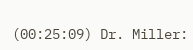(00:25:09) Dr. Miller: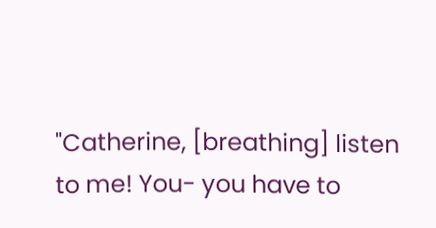"Catherine, [breathing] listen to me! You- you have to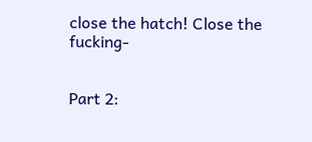close the hatch! Close the fucking-


Part 2: